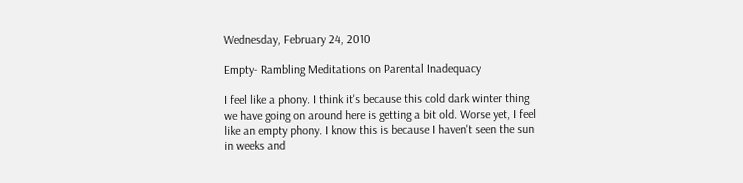Wednesday, February 24, 2010

Empty- Rambling Meditations on Parental Inadequacy

I feel like a phony. I think it's because this cold dark winter thing we have going on around here is getting a bit old. Worse yet, I feel like an empty phony. I know this is because I haven't seen the sun in weeks and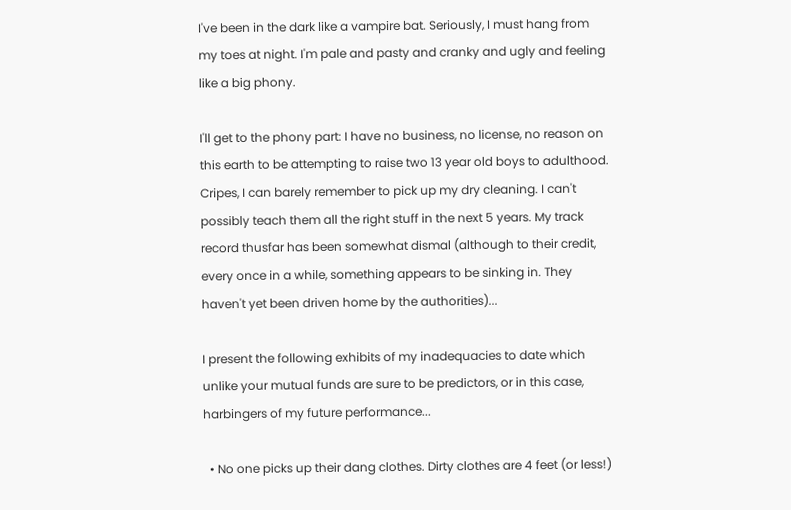I've been in the dark like a vampire bat. Seriously, I must hang from my toes at night. I'm pale and pasty and cranky and ugly and feeling like a big phony.

I'll get to the phony part: I have no business, no license, no reason on this earth to be attempting to raise two 13 year old boys to adulthood. Cripes, I can barely remember to pick up my dry cleaning. I can't possibly teach them all the right stuff in the next 5 years. My track record thusfar has been somewhat dismal (although to their credit, every once in a while, something appears to be sinking in. They haven't yet been driven home by the authorities)...

I present the following exhibits of my inadequacies to date which unlike your mutual funds are sure to be predictors, or in this case, harbingers of my future performance...

  • No one picks up their dang clothes. Dirty clothes are 4 feet (or less!)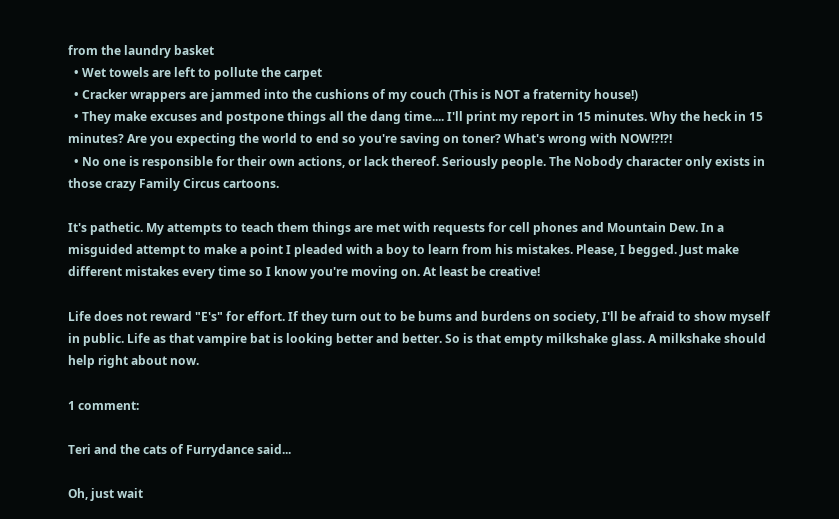from the laundry basket
  • Wet towels are left to pollute the carpet
  • Cracker wrappers are jammed into the cushions of my couch (This is NOT a fraternity house!)
  • They make excuses and postpone things all the dang time.... I'll print my report in 15 minutes. Why the heck in 15 minutes? Are you expecting the world to end so you're saving on toner? What's wrong with NOW!?!?!
  • No one is responsible for their own actions, or lack thereof. Seriously people. The Nobody character only exists in those crazy Family Circus cartoons.

It's pathetic. My attempts to teach them things are met with requests for cell phones and Mountain Dew. In a misguided attempt to make a point I pleaded with a boy to learn from his mistakes. Please, I begged. Just make different mistakes every time so I know you're moving on. At least be creative!

Life does not reward "E's" for effort. If they turn out to be bums and burdens on society, I'll be afraid to show myself in public. Life as that vampire bat is looking better and better. So is that empty milkshake glass. A milkshake should help right about now.

1 comment:

Teri and the cats of Furrydance said...

Oh, just wait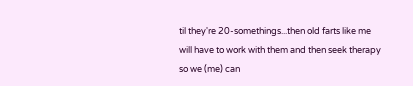til they're 20-somethings...then old farts like me will have to work with them and then seek therapy so we (me) can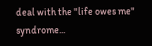deal with the "life owes me" syndrome...